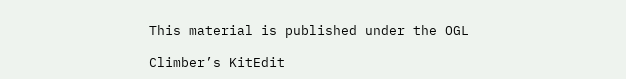This material is published under the OGL

Climber’s KitEdit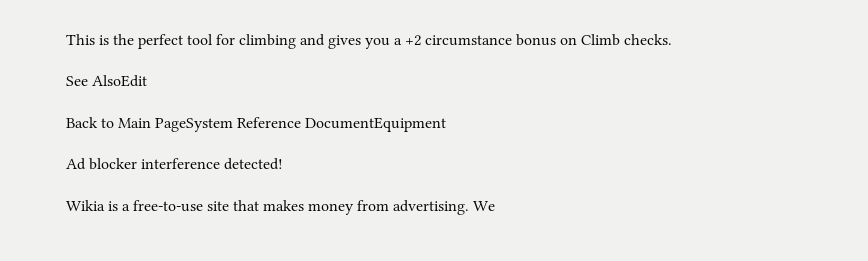This is the perfect tool for climbing and gives you a +2 circumstance bonus on Climb checks.

See AlsoEdit

Back to Main PageSystem Reference DocumentEquipment

Ad blocker interference detected!

Wikia is a free-to-use site that makes money from advertising. We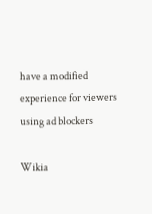have a modified experience for viewers using ad blockers

Wikia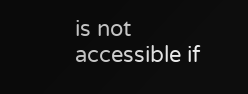is not accessible if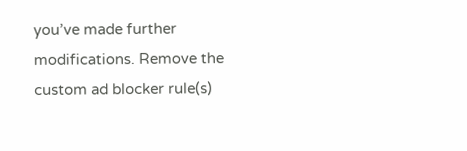you’ve made further modifications. Remove the custom ad blocker rule(s)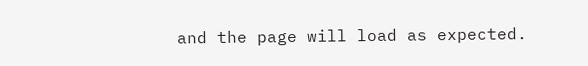and the page will load as expected.